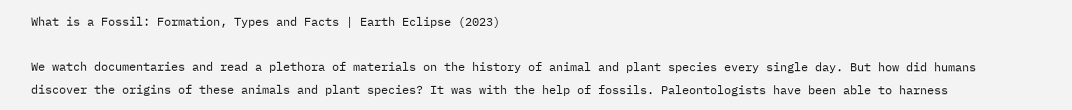What is a Fossil: Formation, Types and Facts | Earth Eclipse (2023)

We watch documentaries and read a plethora of materials on the history of animal and plant species every single day. But how did humans discover the origins of these animals and plant species? It was with the help of fossils. Paleontologists have been able to harness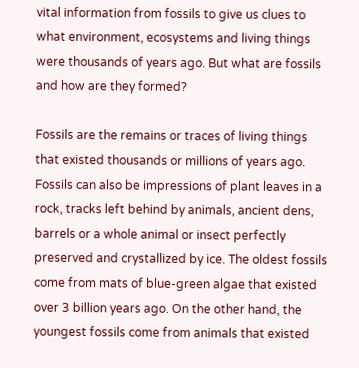vital information from fossils to give us clues to what environment, ecosystems and living things were thousands of years ago. But what are fossils and how are they formed?

Fossils are the remains or traces of living things that existed thousands or millions of years ago. Fossils can also be impressions of plant leaves in a rock, tracks left behind by animals, ancient dens, barrels or a whole animal or insect perfectly preserved and crystallized by ice. The oldest fossils come from mats of blue-green algae that existed over 3 billion years ago. On the other hand, the youngest fossils come from animals that existed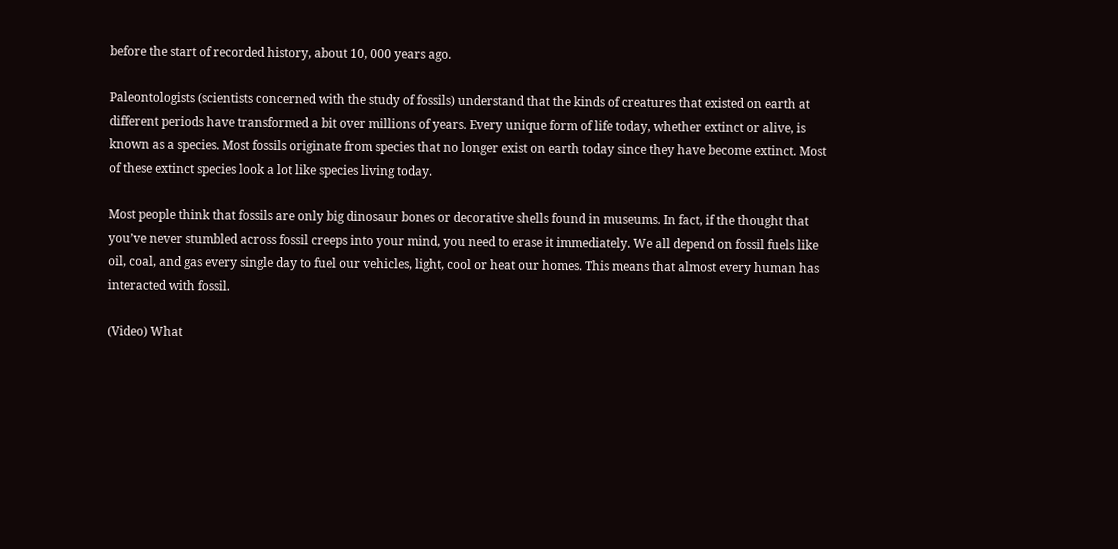before the start of recorded history, about 10, 000 years ago.

Paleontologists (scientists concerned with the study of fossils) understand that the kinds of creatures that existed on earth at different periods have transformed a bit over millions of years. Every unique form of life today, whether extinct or alive, is known as a species. Most fossils originate from species that no longer exist on earth today since they have become extinct. Most of these extinct species look a lot like species living today.

Most people think that fossils are only big dinosaur bones or decorative shells found in museums. In fact, if the thought that you’ve never stumbled across fossil creeps into your mind, you need to erase it immediately. We all depend on fossil fuels like oil, coal, and gas every single day to fuel our vehicles, light, cool or heat our homes. This means that almost every human has interacted with fossil.

(Video) What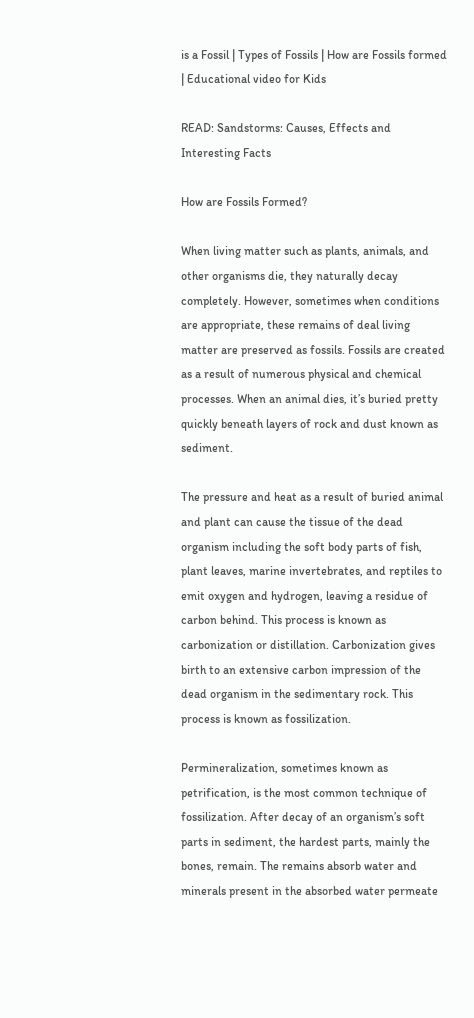is a Fossil | Types of Fossils | How are Fossils formed | Educational video for Kids

READ: Sandstorms: Causes, Effects and Interesting Facts

How are Fossils Formed?

When living matter such as plants, animals, and other organisms die, they naturally decay completely. However, sometimes when conditions are appropriate, these remains of deal living matter are preserved as fossils. Fossils are created as a result of numerous physical and chemical processes. When an animal dies, it’s buried pretty quickly beneath layers of rock and dust known as sediment.

The pressure and heat as a result of buried animal and plant can cause the tissue of the dead organism including the soft body parts of fish, plant leaves, marine invertebrates, and reptiles to emit oxygen and hydrogen, leaving a residue of carbon behind. This process is known as carbonization or distillation. Carbonization gives birth to an extensive carbon impression of the dead organism in the sedimentary rock. This process is known as fossilization.

Permineralization, sometimes known as petrification, is the most common technique of fossilization. After decay of an organism’s soft parts in sediment, the hardest parts, mainly the bones, remain. The remains absorb water and minerals present in the absorbed water permeate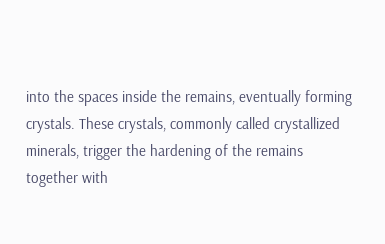into the spaces inside the remains, eventually forming crystals. These crystals, commonly called crystallized minerals, trigger the hardening of the remains together with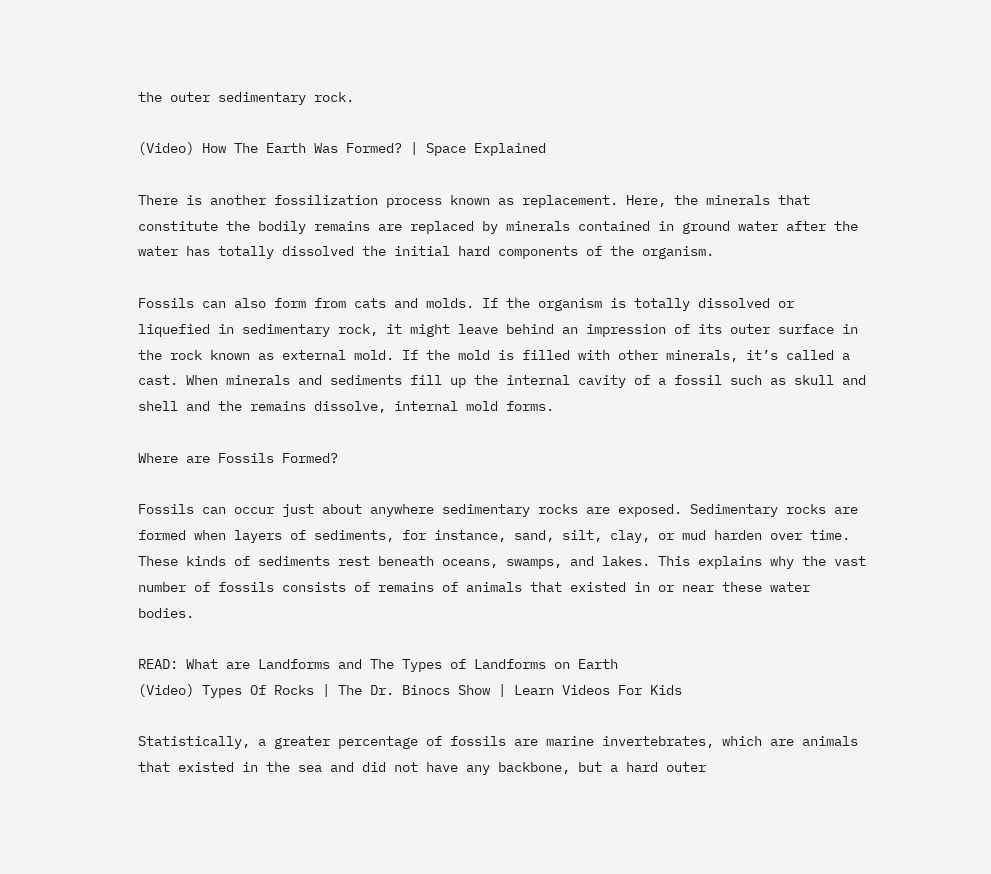the outer sedimentary rock.

(Video) How The Earth Was Formed? | Space Explained

There is another fossilization process known as replacement. Here, the minerals that constitute the bodily remains are replaced by minerals contained in ground water after the water has totally dissolved the initial hard components of the organism.

Fossils can also form from cats and molds. If the organism is totally dissolved or liquefied in sedimentary rock, it might leave behind an impression of its outer surface in the rock known as external mold. If the mold is filled with other minerals, it’s called a cast. When minerals and sediments fill up the internal cavity of a fossil such as skull and shell and the remains dissolve, internal mold forms.

Where are Fossils Formed?

Fossils can occur just about anywhere sedimentary rocks are exposed. Sedimentary rocks are formed when layers of sediments, for instance, sand, silt, clay, or mud harden over time. These kinds of sediments rest beneath oceans, swamps, and lakes. This explains why the vast number of fossils consists of remains of animals that existed in or near these water bodies.

READ: What are Landforms and The Types of Landforms on Earth
(Video) Types Of Rocks | The Dr. Binocs Show | Learn Videos For Kids

Statistically, a greater percentage of fossils are marine invertebrates, which are animals that existed in the sea and did not have any backbone, but a hard outer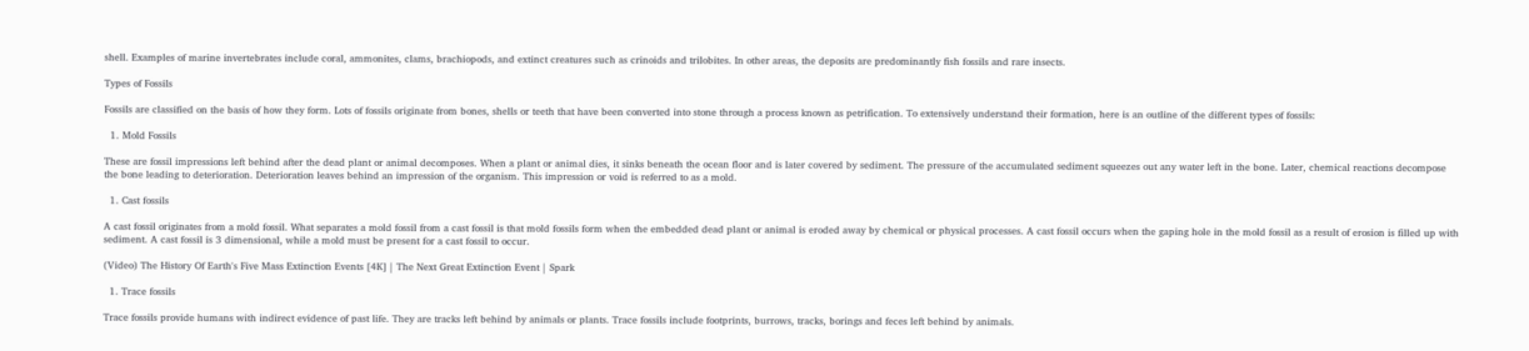shell. Examples of marine invertebrates include coral, ammonites, clams, brachiopods, and extinct creatures such as crinoids and trilobites. In other areas, the deposits are predominantly fish fossils and rare insects.

Types of Fossils

Fossils are classified on the basis of how they form. Lots of fossils originate from bones, shells or teeth that have been converted into stone through a process known as petrification. To extensively understand their formation, here is an outline of the different types of fossils:

  1. Mold Fossils

These are fossil impressions left behind after the dead plant or animal decomposes. When a plant or animal dies, it sinks beneath the ocean floor and is later covered by sediment. The pressure of the accumulated sediment squeezes out any water left in the bone. Later, chemical reactions decompose the bone leading to deterioration. Deterioration leaves behind an impression of the organism. This impression or void is referred to as a mold.

  1. Cast fossils

A cast fossil originates from a mold fossil. What separates a mold fossil from a cast fossil is that mold fossils form when the embedded dead plant or animal is eroded away by chemical or physical processes. A cast fossil occurs when the gaping hole in the mold fossil as a result of erosion is filled up with sediment. A cast fossil is 3 dimensional, while a mold must be present for a cast fossil to occur.

(Video) The History Of Earth's Five Mass Extinction Events [4K] | The Next Great Extinction Event | Spark

  1. Trace fossils

Trace fossils provide humans with indirect evidence of past life. They are tracks left behind by animals or plants. Trace fossils include footprints, burrows, tracks, borings and feces left behind by animals.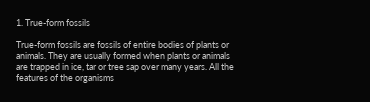1. True-form fossils

True-form fossils are fossils of entire bodies of plants or animals. They are usually formed when plants or animals are trapped in ice, tar or tree sap over many years. All the features of the organisms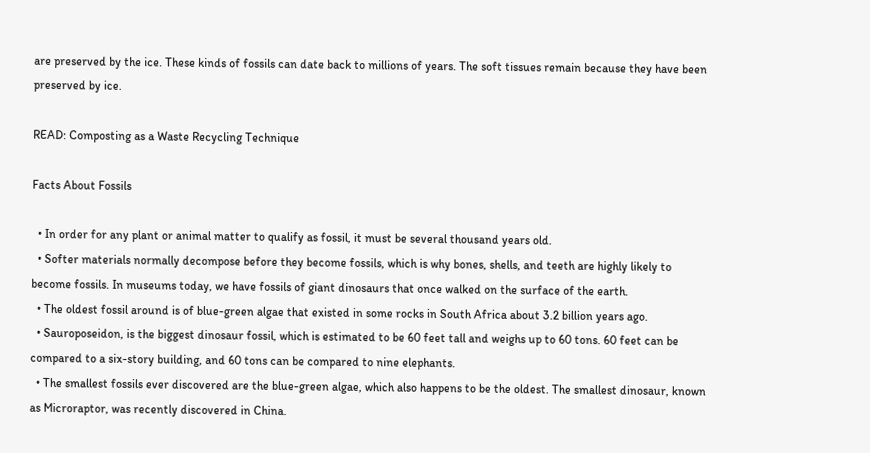are preserved by the ice. These kinds of fossils can date back to millions of years. The soft tissues remain because they have been preserved by ice.

READ: Composting as a Waste Recycling Technique

Facts About Fossils

  • In order for any plant or animal matter to qualify as fossil, it must be several thousand years old.
  • Softer materials normally decompose before they become fossils, which is why bones, shells, and teeth are highly likely to become fossils. In museums today, we have fossils of giant dinosaurs that once walked on the surface of the earth.
  • The oldest fossil around is of blue-green algae that existed in some rocks in South Africa about 3.2 billion years ago.
  • Sauroposeidon, is the biggest dinosaur fossil, which is estimated to be 60 feet tall and weighs up to 60 tons. 60 feet can be compared to a six-story building, and 60 tons can be compared to nine elephants.
  • The smallest fossils ever discovered are the blue-green algae, which also happens to be the oldest. The smallest dinosaur, known as Microraptor, was recently discovered in China.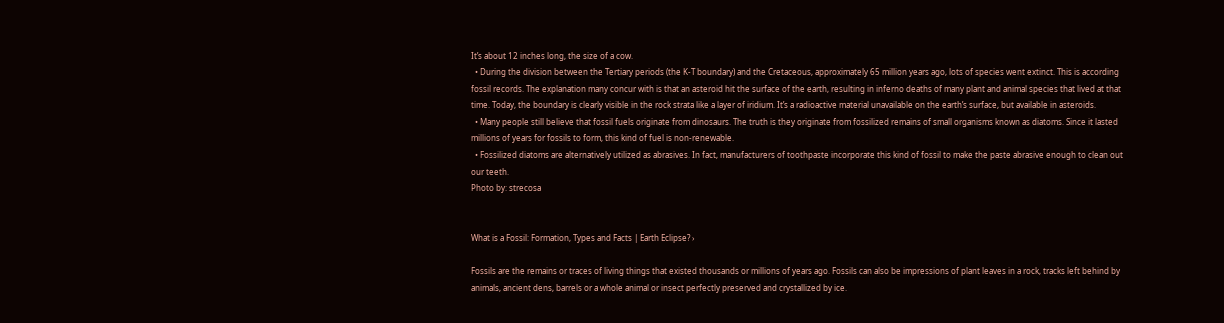It’s about 12 inches long, the size of a cow.
  • During the division between the Tertiary periods (the K-T boundary) and the Cretaceous, approximately 65 million years ago, lots of species went extinct. This is according fossil records. The explanation many concur with is that an asteroid hit the surface of the earth, resulting in inferno deaths of many plant and animal species that lived at that time. Today, the boundary is clearly visible in the rock strata like a layer of iridium. It’s a radioactive material unavailable on the earth’s surface, but available in asteroids.
  • Many people still believe that fossil fuels originate from dinosaurs. The truth is they originate from fossilized remains of small organisms known as diatoms. Since it lasted millions of years for fossils to form, this kind of fuel is non-renewable.
  • Fossilized diatoms are alternatively utilized as abrasives. In fact, manufacturers of toothpaste incorporate this kind of fossil to make the paste abrasive enough to clean out our teeth.
Photo by: strecosa


What is a Fossil: Formation, Types and Facts | Earth Eclipse? ›

Fossils are the remains or traces of living things that existed thousands or millions of years ago. Fossils can also be impressions of plant leaves in a rock, tracks left behind by animals, ancient dens, barrels or a whole animal or insect perfectly preserved and crystallized by ice.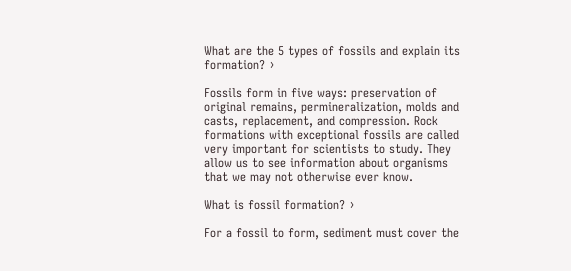What are the 5 types of fossils and explain its formation? ›

Fossils form in five ways: preservation of original remains, permineralization, molds and casts, replacement, and compression. Rock formations with exceptional fossils are called very important for scientists to study. They allow us to see information about organisms that we may not otherwise ever know.

What is fossil formation? ›

For a fossil to form, sediment must cover the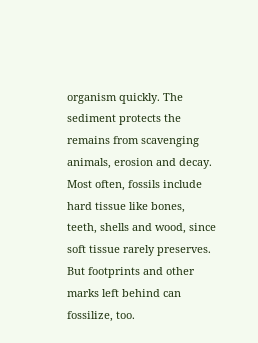organism quickly. The sediment protects the remains from scavenging animals, erosion and decay. Most often, fossils include hard tissue like bones, teeth, shells and wood, since soft tissue rarely preserves. But footprints and other marks left behind can fossilize, too.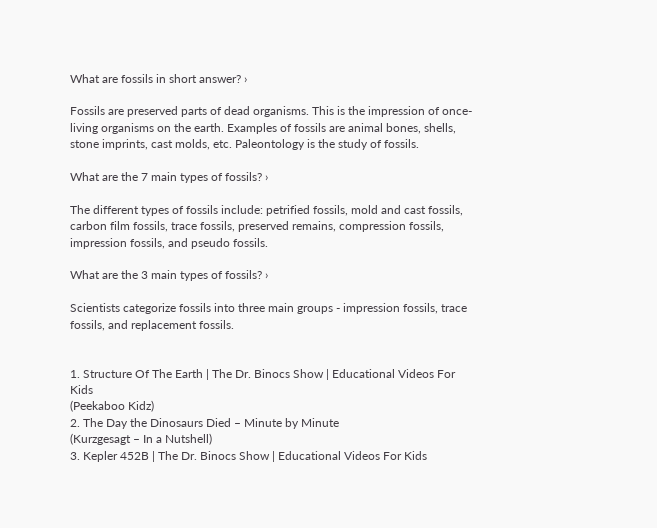What are fossils in short answer? ›

Fossils are preserved parts of dead organisms. This is the impression of once-living organisms on the earth. Examples of fossils are animal bones, shells, stone imprints, cast molds, etc. Paleontology is the study of fossils.

What are the 7 main types of fossils? ›

The different types of fossils include: petrified fossils, mold and cast fossils, carbon film fossils, trace fossils, preserved remains, compression fossils, impression fossils, and pseudo fossils.

What are the 3 main types of fossils? ›

Scientists categorize fossils into three main groups - impression fossils, trace fossils, and replacement fossils.


1. Structure Of The Earth | The Dr. Binocs Show | Educational Videos For Kids
(Peekaboo Kidz)
2. The Day the Dinosaurs Died – Minute by Minute
(Kurzgesagt – In a Nutshell)
3. Kepler 452B | The Dr. Binocs Show | Educational Videos For Kids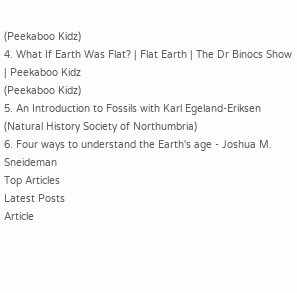(Peekaboo Kidz)
4. What If Earth Was Flat? | Flat Earth | The Dr Binocs Show | Peekaboo Kidz
(Peekaboo Kidz)
5. An Introduction to Fossils with Karl Egeland-Eriksen
(Natural History Society of Northumbria)
6. Four ways to understand the Earth's age - Joshua M. Sneideman
Top Articles
Latest Posts
Article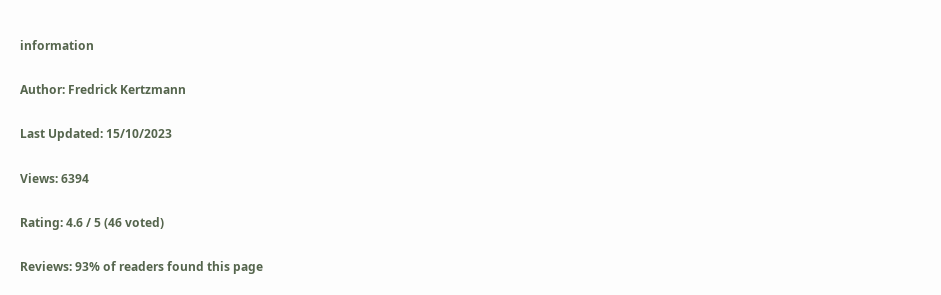information

Author: Fredrick Kertzmann

Last Updated: 15/10/2023

Views: 6394

Rating: 4.6 / 5 (46 voted)

Reviews: 93% of readers found this page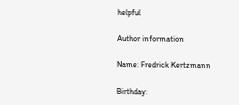helpful

Author information

Name: Fredrick Kertzmann

Birthday: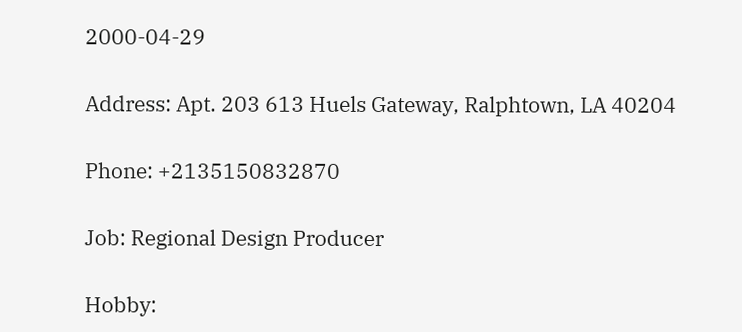2000-04-29

Address: Apt. 203 613 Huels Gateway, Ralphtown, LA 40204

Phone: +2135150832870

Job: Regional Design Producer

Hobby: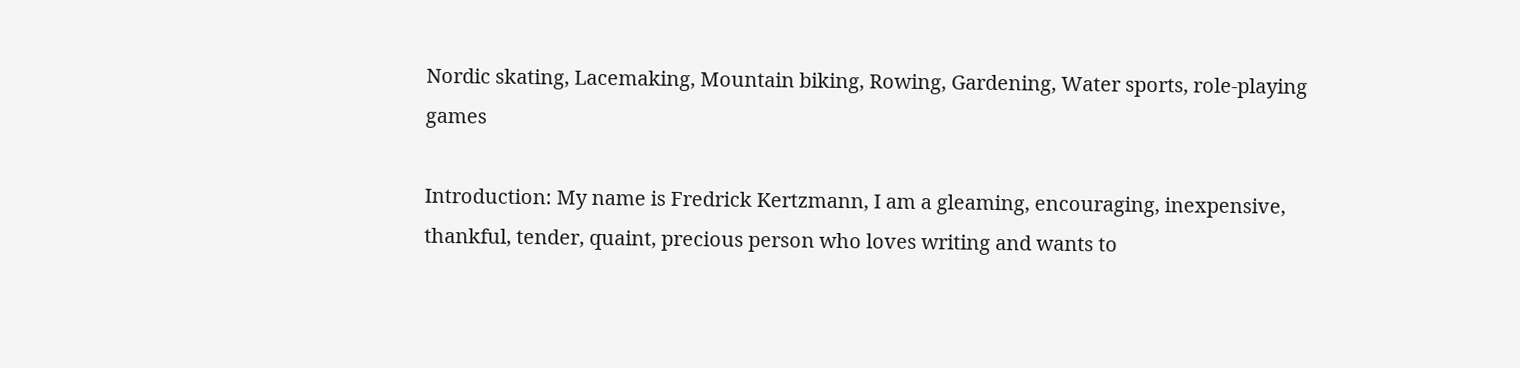Nordic skating, Lacemaking, Mountain biking, Rowing, Gardening, Water sports, role-playing games

Introduction: My name is Fredrick Kertzmann, I am a gleaming, encouraging, inexpensive, thankful, tender, quaint, precious person who loves writing and wants to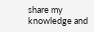share my knowledge and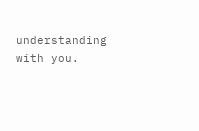understanding with you.